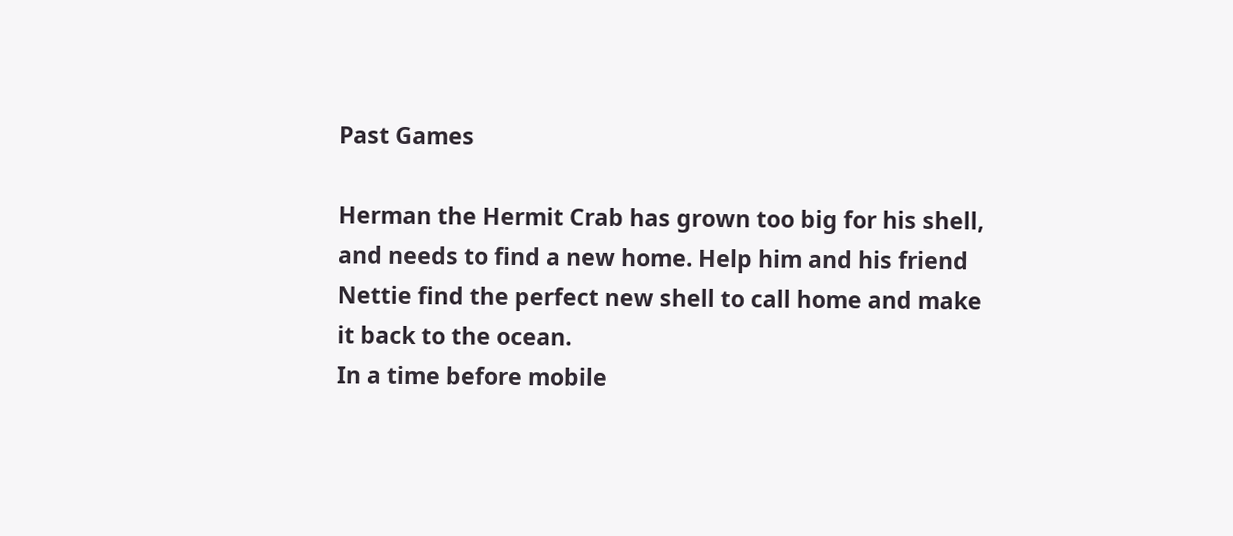Past Games

Herman the Hermit Crab has grown too big for his shell, and needs to find a new home. Help him and his friend Nettie find the perfect new shell to call home and make it back to the ocean.
In a time before mobile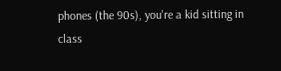phones (the 90s), you're a kid sitting in class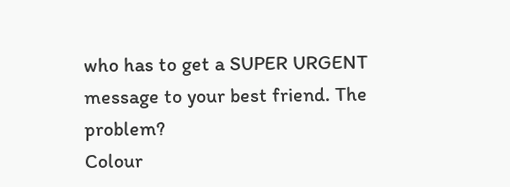who has to get a SUPER URGENT message to your best friend. The problem?
Colour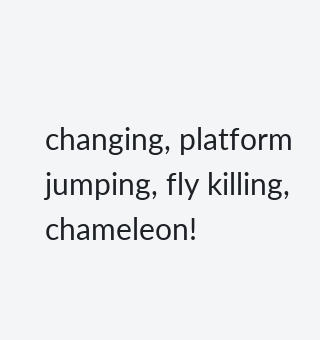changing, platform jumping, fly killing, chameleon!